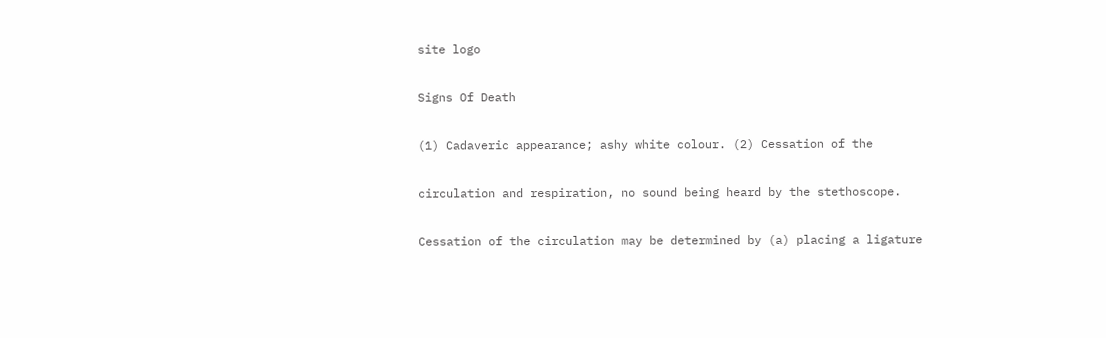site logo

Signs Of Death

(1) Cadaveric appearance; ashy white colour. (2) Cessation of the

circulation and respiration, no sound being heard by the stethoscope.

Cessation of the circulation may be determined by (a) placing a ligature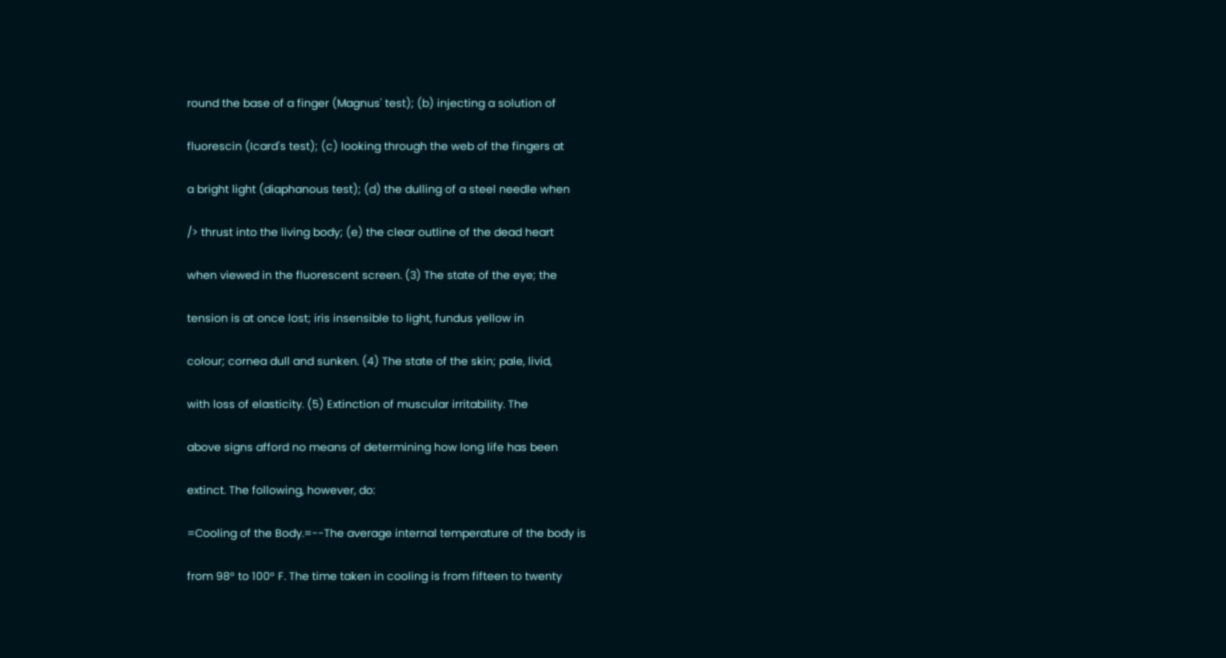round the base of a finger (Magnus' test); (b) injecting a solution of

fluorescin (Icard's test); (c) looking through the web of the fingers at

a bright light (diaphanous test); (d) the dulling of a steel needle when

/> thrust into the living body; (e) the clear outline of the dead heart

when viewed in the fluorescent screen. (3) The state of the eye; the

tension is at once lost; iris insensible to light, fundus yellow in

colour; cornea dull and sunken. (4) The state of the skin; pale, livid,

with loss of elasticity. (5) Extinction of muscular irritability. The

above signs afford no means of determining how long life has been

extinct. The following, however, do:

=Cooling of the Body.=--The average internal temperature of the body is

from 98° to 100° F. The time taken in cooling is from fifteen to twenty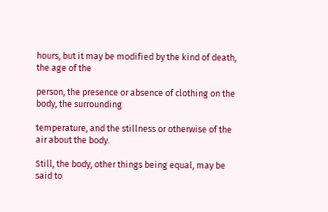hours, but it may be modified by the kind of death, the age of the

person, the presence or absence of clothing on the body, the surrounding

temperature, and the stillness or otherwise of the air about the body.

Still, the body, other things being equal, may be said to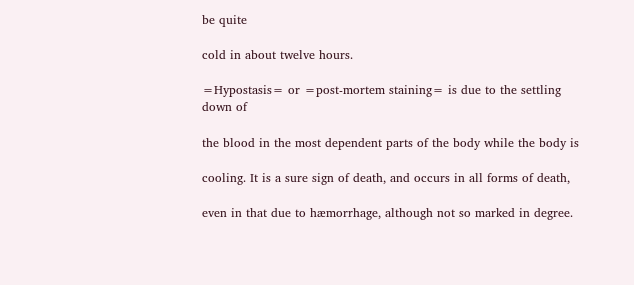be quite

cold in about twelve hours.

=Hypostasis= or =post-mortem staining= is due to the settling down of

the blood in the most dependent parts of the body while the body is

cooling. It is a sure sign of death, and occurs in all forms of death,

even in that due to hæmorrhage, although not so marked in degree.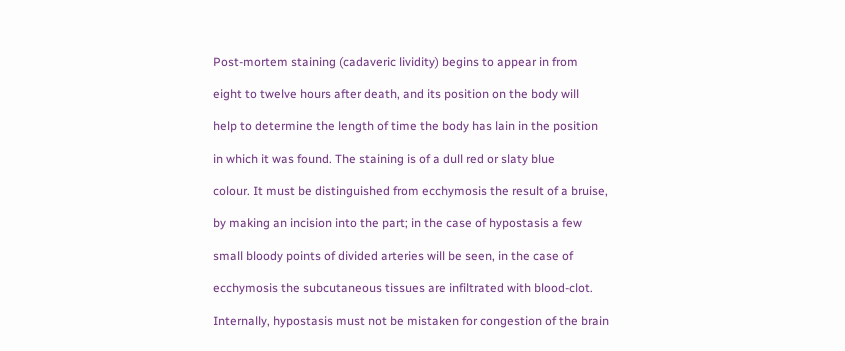Post-mortem staining (cadaveric lividity) begins to appear in from

eight to twelve hours after death, and its position on the body will

help to determine the length of time the body has lain in the position

in which it was found. The staining is of a dull red or slaty blue

colour. It must be distinguished from ecchymosis the result of a bruise,

by making an incision into the part; in the case of hypostasis a few

small bloody points of divided arteries will be seen, in the case of

ecchymosis the subcutaneous tissues are infiltrated with blood-clot.

Internally, hypostasis must not be mistaken for congestion of the brain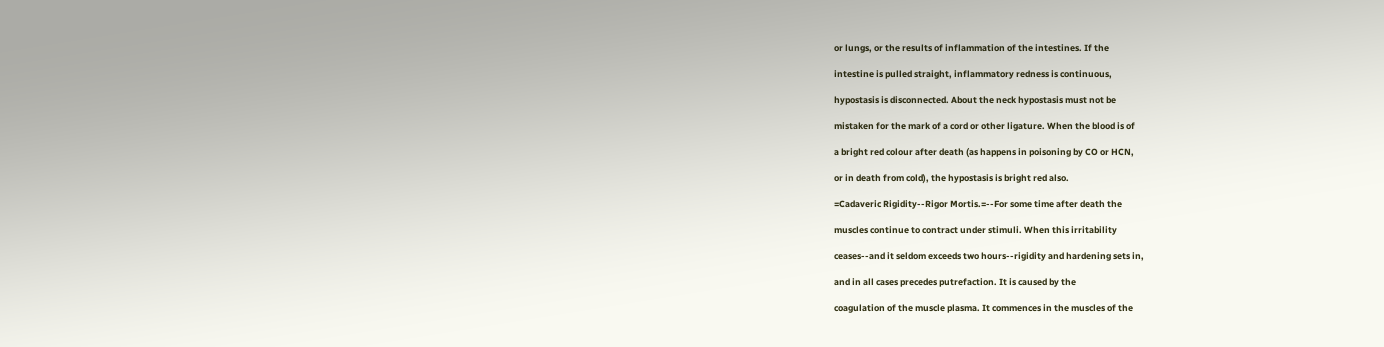or lungs, or the results of inflammation of the intestines. If the

intestine is pulled straight, inflammatory redness is continuous,

hypostasis is disconnected. About the neck hypostasis must not be

mistaken for the mark of a cord or other ligature. When the blood is of

a bright red colour after death (as happens in poisoning by CO or HCN,

or in death from cold), the hypostasis is bright red also.

=Cadaveric Rigidity--Rigor Mortis.=--For some time after death the

muscles continue to contract under stimuli. When this irritability

ceases--and it seldom exceeds two hours--rigidity and hardening sets in,

and in all cases precedes putrefaction. It is caused by the

coagulation of the muscle plasma. It commences in the muscles of the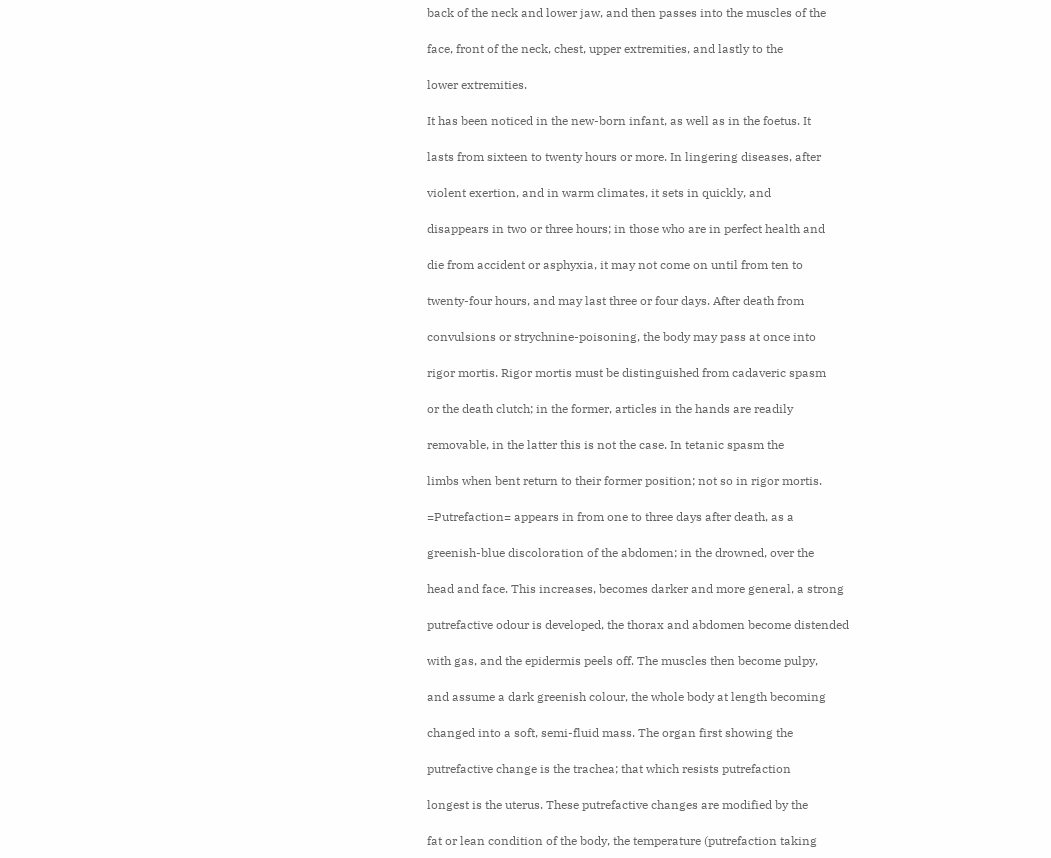back of the neck and lower jaw, and then passes into the muscles of the

face, front of the neck, chest, upper extremities, and lastly to the

lower extremities.

It has been noticed in the new-born infant, as well as in the foetus. It

lasts from sixteen to twenty hours or more. In lingering diseases, after

violent exertion, and in warm climates, it sets in quickly, and

disappears in two or three hours; in those who are in perfect health and

die from accident or asphyxia, it may not come on until from ten to

twenty-four hours, and may last three or four days. After death from

convulsions or strychnine-poisoning, the body may pass at once into

rigor mortis. Rigor mortis must be distinguished from cadaveric spasm

or the death clutch; in the former, articles in the hands are readily

removable, in the latter this is not the case. In tetanic spasm the

limbs when bent return to their former position; not so in rigor mortis.

=Putrefaction= appears in from one to three days after death, as a

greenish-blue discoloration of the abdomen; in the drowned, over the

head and face. This increases, becomes darker and more general, a strong

putrefactive odour is developed, the thorax and abdomen become distended

with gas, and the epidermis peels off. The muscles then become pulpy,

and assume a dark greenish colour, the whole body at length becoming

changed into a soft, semi-fluid mass. The organ first showing the

putrefactive change is the trachea; that which resists putrefaction

longest is the uterus. These putrefactive changes are modified by the

fat or lean condition of the body, the temperature (putrefaction taking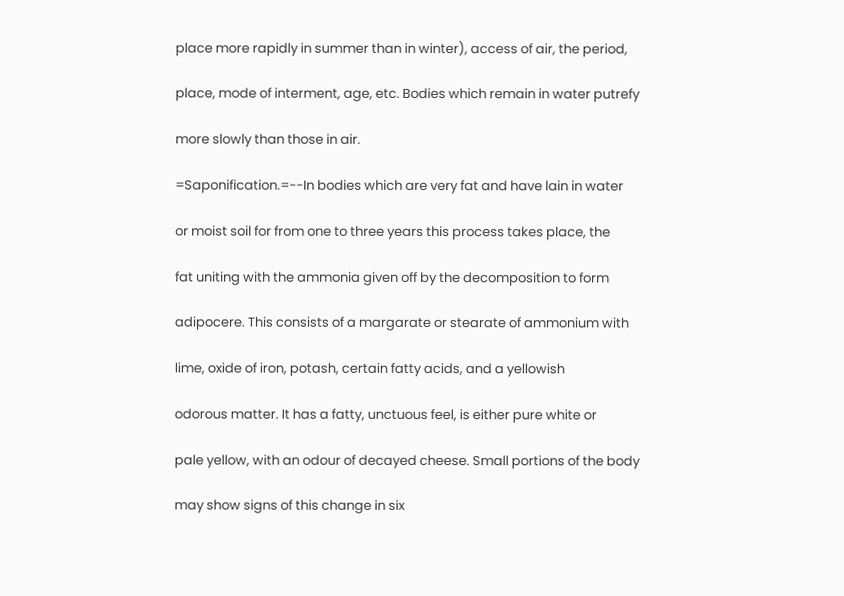place more rapidly in summer than in winter), access of air, the period,

place, mode of interment, age, etc. Bodies which remain in water putrefy

more slowly than those in air.

=Saponification.=--In bodies which are very fat and have lain in water

or moist soil for from one to three years this process takes place, the

fat uniting with the ammonia given off by the decomposition to form

adipocere. This consists of a margarate or stearate of ammonium with

lime, oxide of iron, potash, certain fatty acids, and a yellowish

odorous matter. It has a fatty, unctuous feel, is either pure white or

pale yellow, with an odour of decayed cheese. Small portions of the body

may show signs of this change in six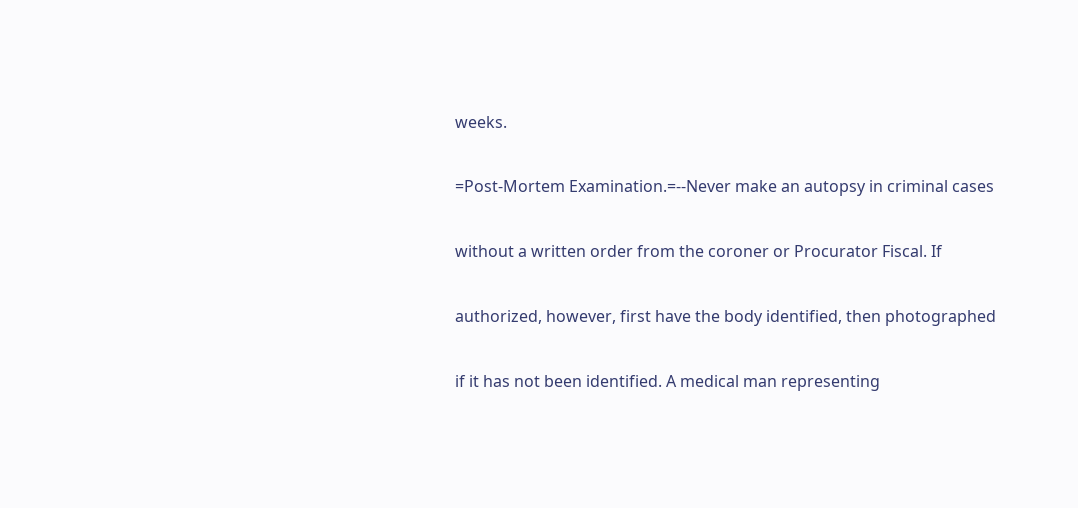weeks.

=Post-Mortem Examination.=--Never make an autopsy in criminal cases

without a written order from the coroner or Procurator Fiscal. If

authorized, however, first have the body identified, then photographed

if it has not been identified. A medical man representing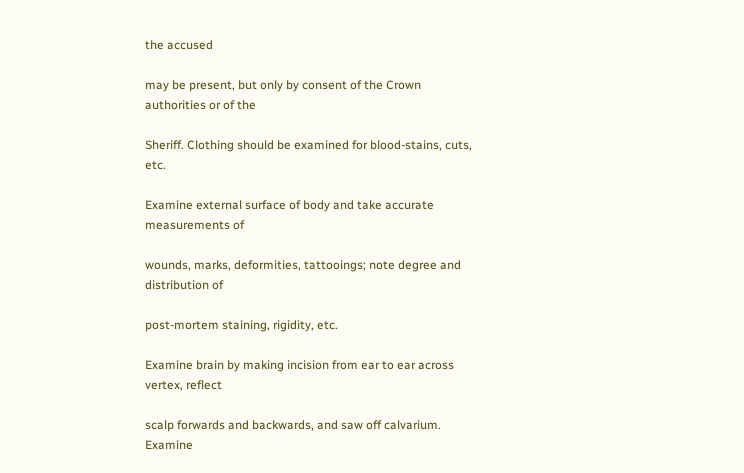the accused

may be present, but only by consent of the Crown authorities or of the

Sheriff. Clothing should be examined for blood-stains, cuts, etc.

Examine external surface of body and take accurate measurements of

wounds, marks, deformities, tattooings; note degree and distribution of

post-mortem staining, rigidity, etc.

Examine brain by making incision from ear to ear across vertex, reflect

scalp forwards and backwards, and saw off calvarium. Examine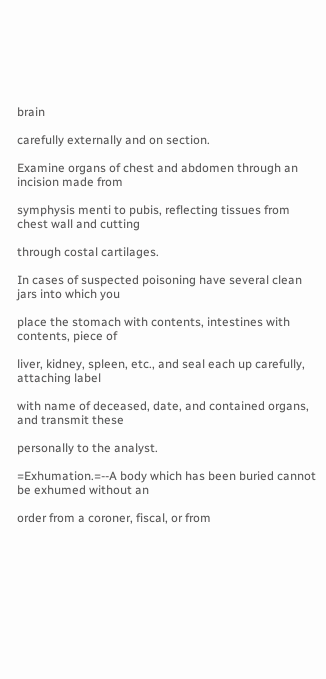brain

carefully externally and on section.

Examine organs of chest and abdomen through an incision made from

symphysis menti to pubis, reflecting tissues from chest wall and cutting

through costal cartilages.

In cases of suspected poisoning have several clean jars into which you

place the stomach with contents, intestines with contents, piece of

liver, kidney, spleen, etc., and seal each up carefully, attaching label

with name of deceased, date, and contained organs, and transmit these

personally to the analyst.

=Exhumation.=--A body which has been buried cannot be exhumed without an

order from a coroner, fiscal, or from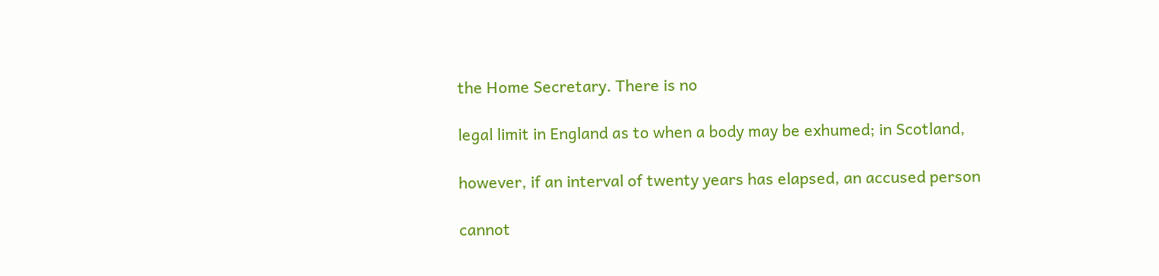the Home Secretary. There is no

legal limit in England as to when a body may be exhumed; in Scotland,

however, if an interval of twenty years has elapsed, an accused person

cannot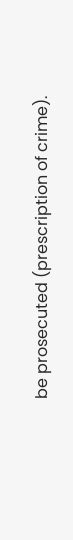be prosecuted (prescription of crime).